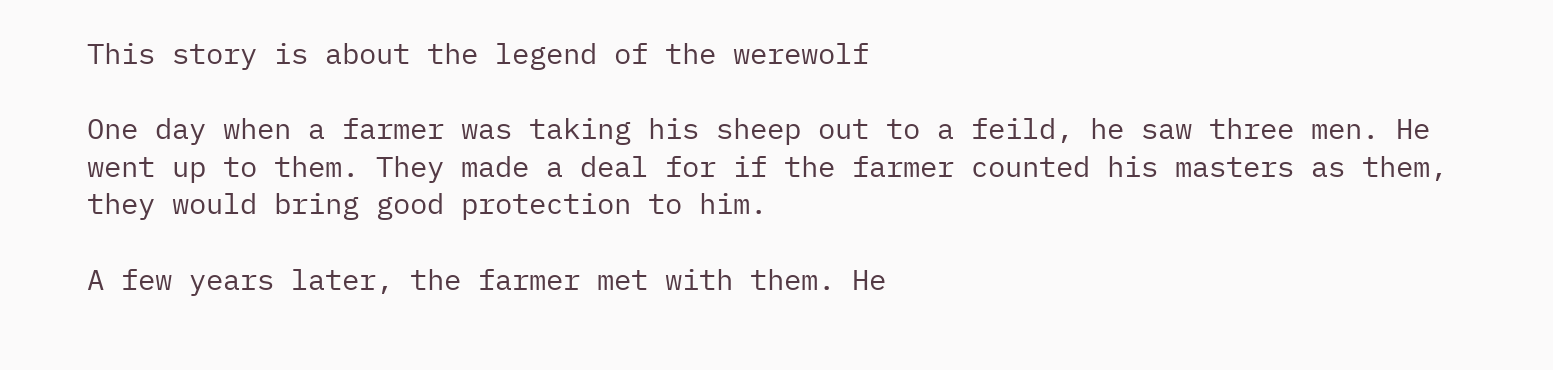This story is about the legend of the werewolf

One day when a farmer was taking his sheep out to a feild, he saw three men. He went up to them. They made a deal for if the farmer counted his masters as them, they would bring good protection to him.

A few years later, the farmer met with them. He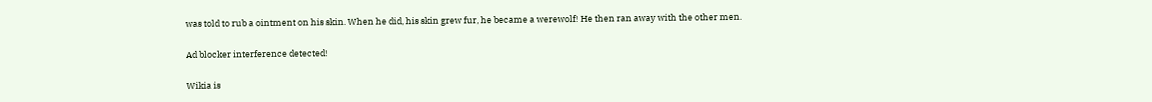was told to rub a ointment on his skin. When he did, his skin grew fur, he became a werewolf! He then ran away with the other men.

Ad blocker interference detected!

Wikia is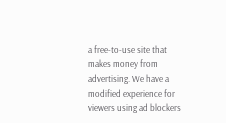a free-to-use site that makes money from advertising. We have a modified experience for viewers using ad blockers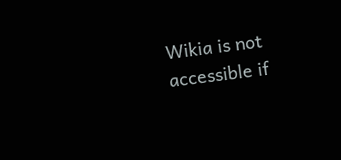Wikia is not accessible if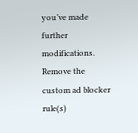you’ve made further modifications. Remove the custom ad blocker rule(s)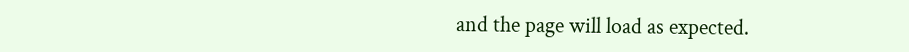and the page will load as expected.